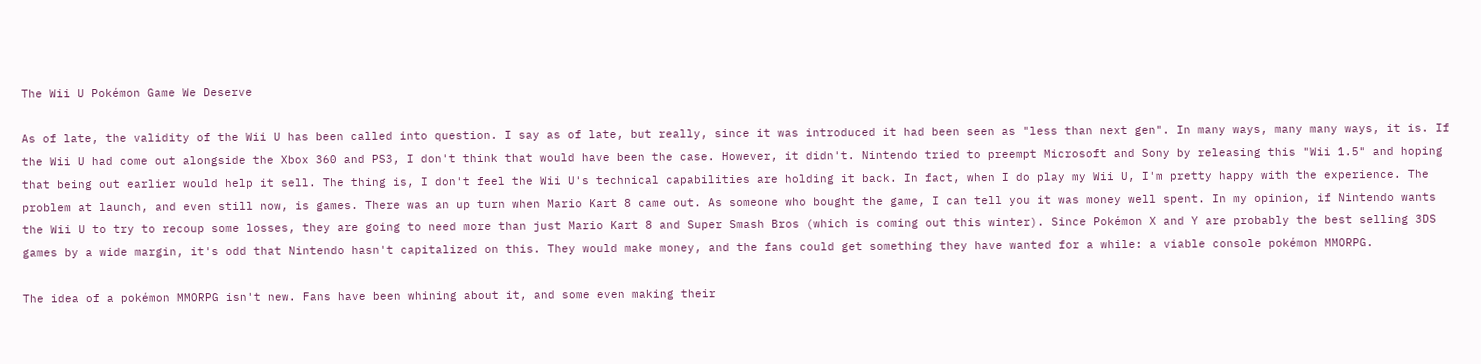The Wii U Pokémon Game We Deserve

As of late, the validity of the Wii U has been called into question. I say as of late, but really, since it was introduced it had been seen as "less than next gen". In many ways, many many ways, it is. If the Wii U had come out alongside the Xbox 360 and PS3, I don't think that would have been the case. However, it didn't. Nintendo tried to preempt Microsoft and Sony by releasing this "Wii 1.5" and hoping that being out earlier would help it sell. The thing is, I don't feel the Wii U's technical capabilities are holding it back. In fact, when I do play my Wii U, I'm pretty happy with the experience. The problem at launch, and even still now, is games. There was an up turn when Mario Kart 8 came out. As someone who bought the game, I can tell you it was money well spent. In my opinion, if Nintendo wants the Wii U to try to recoup some losses, they are going to need more than just Mario Kart 8 and Super Smash Bros (which is coming out this winter). Since Pokémon X and Y are probably the best selling 3DS games by a wide margin, it's odd that Nintendo hasn't capitalized on this. They would make money, and the fans could get something they have wanted for a while: a viable console pokémon MMORPG.

The idea of a pokémon MMORPG isn't new. Fans have been whining about it, and some even making their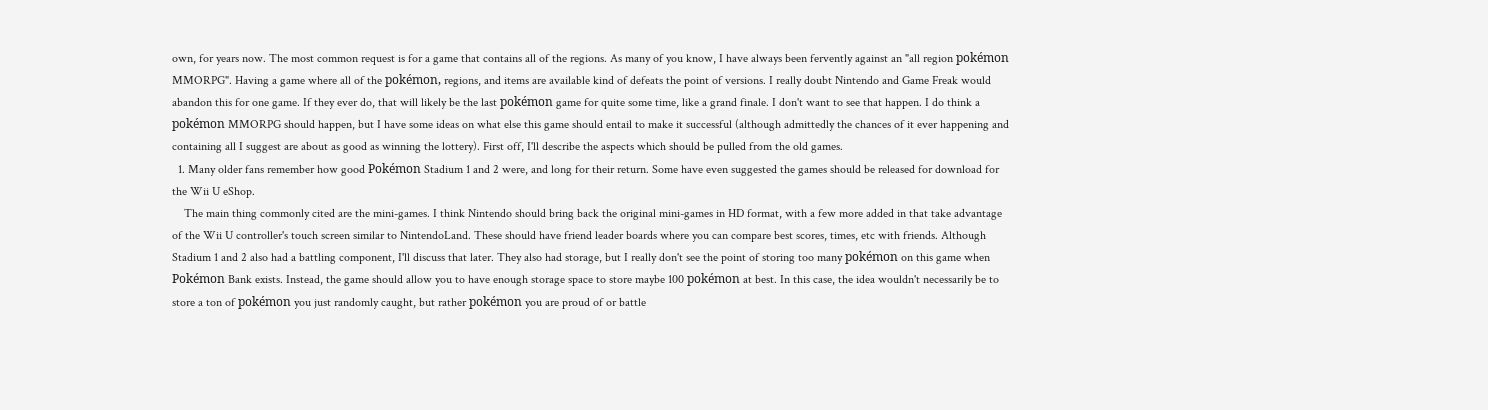own, for years now. The most common request is for a game that contains all of the regions. As many of you know, I have always been fervently against an "all region pokémon MMORPG". Having a game where all of the pokémon, regions, and items are available kind of defeats the point of versions. I really doubt Nintendo and Game Freak would abandon this for one game. If they ever do, that will likely be the last pokémon game for quite some time, like a grand finale. I don't want to see that happen. I do think a pokémon MMORPG should happen, but I have some ideas on what else this game should entail to make it successful (although admittedly the chances of it ever happening and containing all I suggest are about as good as winning the lottery). First off, I'll describe the aspects which should be pulled from the old games.
  1. Many older fans remember how good Pokémon Stadium 1 and 2 were, and long for their return. Some have even suggested the games should be released for download for the Wii U eShop.
    The main thing commonly cited are the mini-games. I think Nintendo should bring back the original mini-games in HD format, with a few more added in that take advantage of the Wii U controller's touch screen similar to NintendoLand. These should have friend leader boards where you can compare best scores, times, etc with friends. Although Stadium 1 and 2 also had a battling component, I'll discuss that later. They also had storage, but I really don't see the point of storing too many pokémon on this game when Pokémon Bank exists. Instead, the game should allow you to have enough storage space to store maybe 100 pokémon at best. In this case, the idea wouldn't necessarily be to store a ton of pokémon you just randomly caught, but rather pokémon you are proud of or battle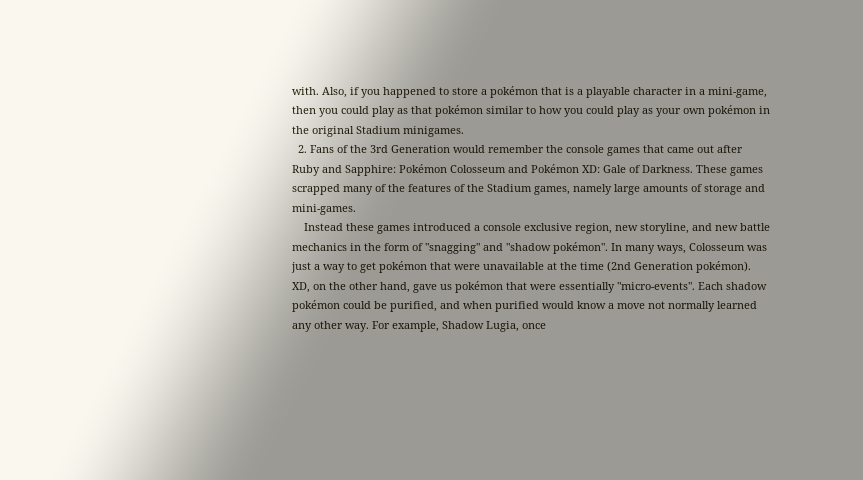with. Also, if you happened to store a pokémon that is a playable character in a mini-game, then you could play as that pokémon similar to how you could play as your own pokémon in the original Stadium minigames.
  2. Fans of the 3rd Generation would remember the console games that came out after Ruby and Sapphire: Pokémon Colosseum and Pokémon XD: Gale of Darkness. These games scrapped many of the features of the Stadium games, namely large amounts of storage and mini-games.
    Instead these games introduced a console exclusive region, new storyline, and new battle mechanics in the form of "snagging" and "shadow pokémon". In many ways, Colosseum was just a way to get pokémon that were unavailable at the time (2nd Generation pokémon). XD, on the other hand, gave us pokémon that were essentially "micro-events". Each shadow pokémon could be purified, and when purified would know a move not normally learned any other way. For example, Shadow Lugia, once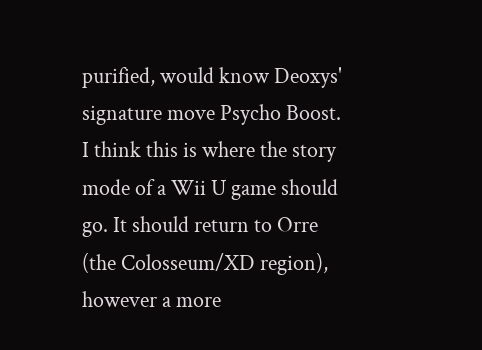purified, would know Deoxys' signature move Psycho Boost. I think this is where the story mode of a Wii U game should go. It should return to Orre (the Colosseum/XD region), however a more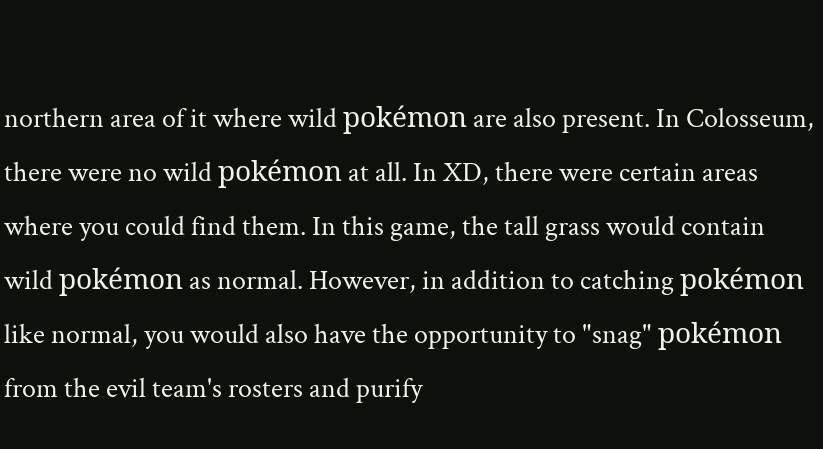northern area of it where wild pokémon are also present. In Colosseum, there were no wild pokémon at all. In XD, there were certain areas where you could find them. In this game, the tall grass would contain wild pokémon as normal. However, in addition to catching pokémon like normal, you would also have the opportunity to "snag" pokémon from the evil team's rosters and purify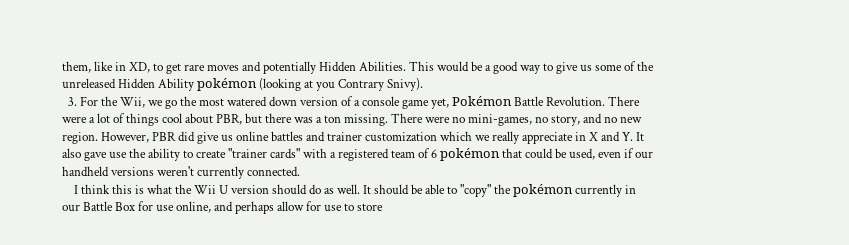them, like in XD, to get rare moves and potentially Hidden Abilities. This would be a good way to give us some of the unreleased Hidden Ability pokémon (looking at you Contrary Snivy).
  3. For the Wii, we go the most watered down version of a console game yet, Pokémon Battle Revolution. There were a lot of things cool about PBR, but there was a ton missing. There were no mini-games, no story, and no new region. However, PBR did give us online battles and trainer customization which we really appreciate in X and Y. It also gave use the ability to create "trainer cards" with a registered team of 6 pokémon that could be used, even if our handheld versions weren't currently connected.
    I think this is what the Wii U version should do as well. It should be able to "copy" the pokémon currently in our Battle Box for use online, and perhaps allow for use to store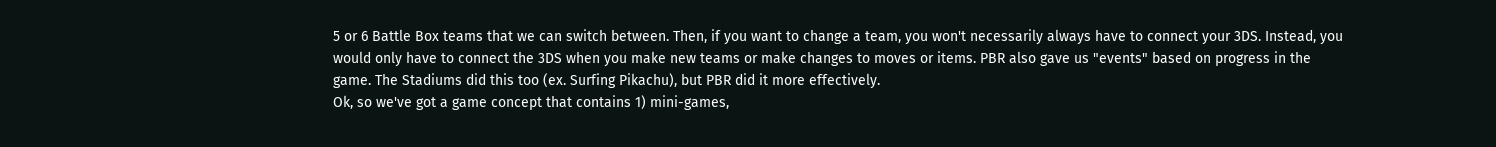5 or 6 Battle Box teams that we can switch between. Then, if you want to change a team, you won't necessarily always have to connect your 3DS. Instead, you would only have to connect the 3DS when you make new teams or make changes to moves or items. PBR also gave us "events" based on progress in the game. The Stadiums did this too (ex. Surfing Pikachu), but PBR did it more effectively.
Ok, so we've got a game concept that contains 1) mini-games,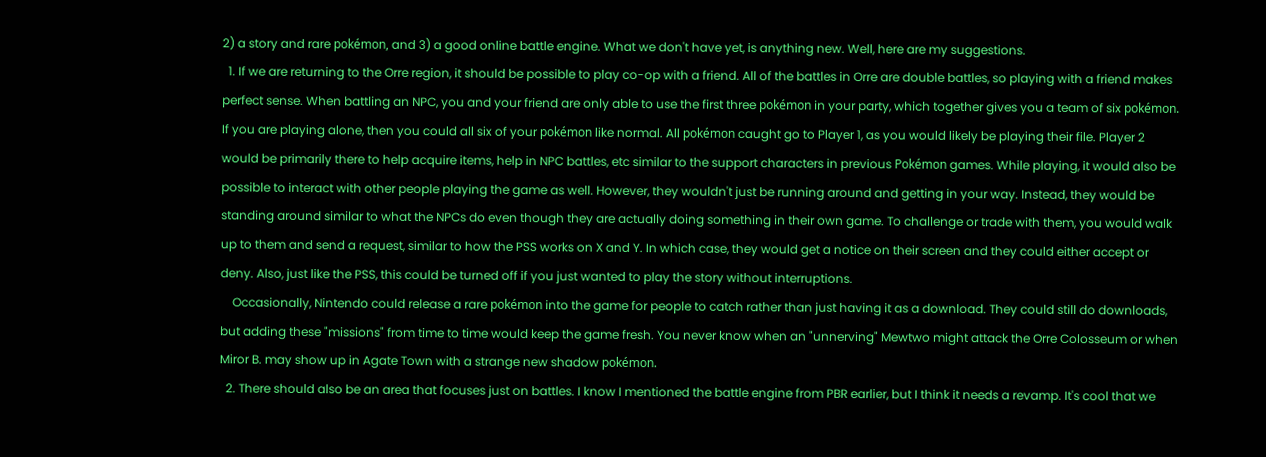2) a story and rare pokémon, and 3) a good online battle engine. What we don't have yet, is anything new. Well, here are my suggestions.
  1. If we are returning to the Orre region, it should be possible to play co-op with a friend. All of the battles in Orre are double battles, so playing with a friend makes perfect sense. When battling an NPC, you and your friend are only able to use the first three pokémon in your party, which together gives you a team of six pokémon. If you are playing alone, then you could all six of your pokémon like normal. All pokémon caught go to Player 1, as you would likely be playing their file. Player 2 would be primarily there to help acquire items, help in NPC battles, etc similar to the support characters in previous Pokémon games. While playing, it would also be possible to interact with other people playing the game as well. However, they wouldn't just be running around and getting in your way. Instead, they would be standing around similar to what the NPCs do even though they are actually doing something in their own game. To challenge or trade with them, you would walk up to them and send a request, similar to how the PSS works on X and Y. In which case, they would get a notice on their screen and they could either accept or deny. Also, just like the PSS, this could be turned off if you just wanted to play the story without interruptions.
    Occasionally, Nintendo could release a rare pokémon into the game for people to catch rather than just having it as a download. They could still do downloads, but adding these "missions" from time to time would keep the game fresh. You never know when an "unnerving" Mewtwo might attack the Orre Colosseum or when Miror B. may show up in Agate Town with a strange new shadow pokémon.
  2. There should also be an area that focuses just on battles. I know I mentioned the battle engine from PBR earlier, but I think it needs a revamp. It's cool that we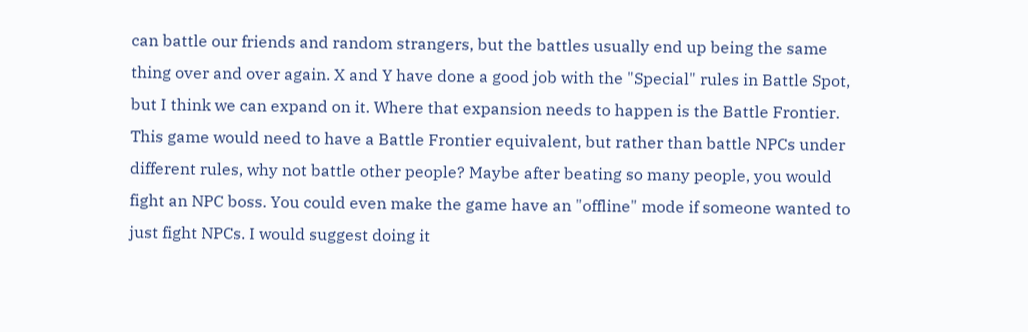can battle our friends and random strangers, but the battles usually end up being the same thing over and over again. X and Y have done a good job with the "Special" rules in Battle Spot, but I think we can expand on it. Where that expansion needs to happen is the Battle Frontier. This game would need to have a Battle Frontier equivalent, but rather than battle NPCs under different rules, why not battle other people? Maybe after beating so many people, you would fight an NPC boss. You could even make the game have an "offline" mode if someone wanted to just fight NPCs. I would suggest doing it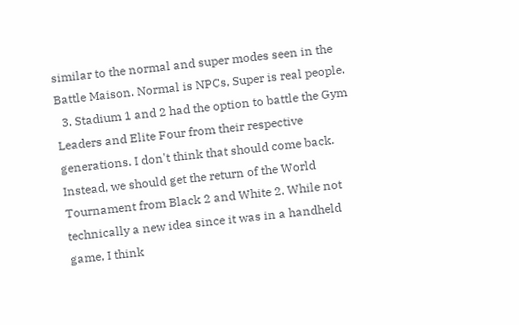similar to the normal and super modes seen in the Battle Maison. Normal is NPCs, Super is real people.
  3. Stadium 1 and 2 had the option to battle the Gym Leaders and Elite Four from their respective generations. I don't think that should come back. Instead, we should get the return of the World Tournament from Black 2 and White 2. While not technically a new idea since it was in a handheld game, I think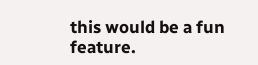this would be a fun feature.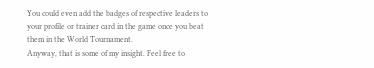You could even add the badges of respective leaders to your profile or trainer card in the game once you beat them in the World Tournament.
Anyway, that is some of my insight. Feel free to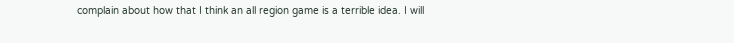complain about how that I think an all region game is a terrible idea. I will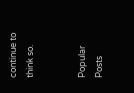continue to think so.


Popular Posts